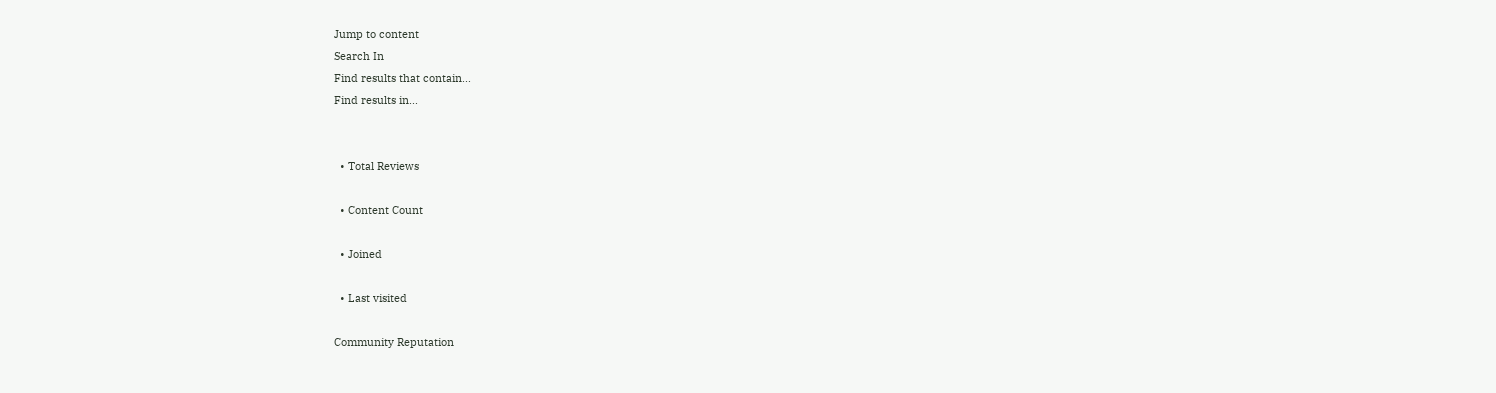Jump to content
Search In
Find results that contain...
Find results in...


  • Total Reviews

  • Content Count

  • Joined

  • Last visited

Community Reputation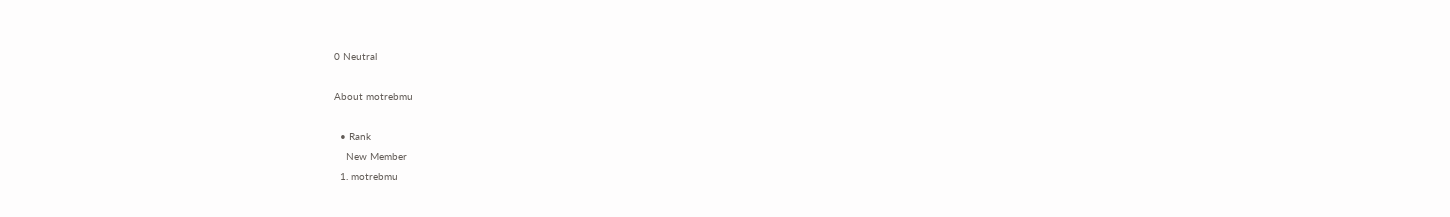0 Neutral

About motrebmu

  • Rank
    New Member
  1. motrebmu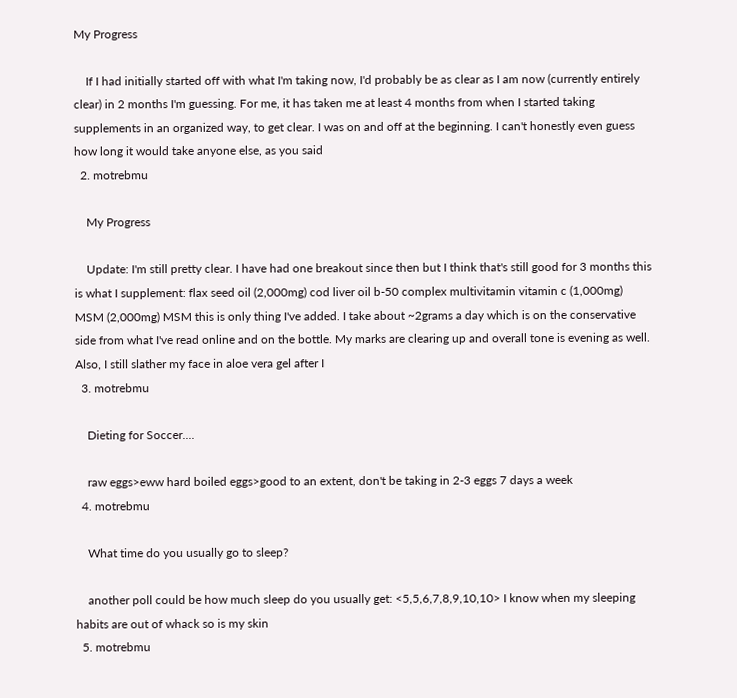My Progress

    If I had initially started off with what I'm taking now, I'd probably be as clear as I am now (currently entirely clear) in 2 months I'm guessing. For me, it has taken me at least 4 months from when I started taking supplements in an organized way, to get clear. I was on and off at the beginning. I can't honestly even guess how long it would take anyone else, as you said
  2. motrebmu

    My Progress

    Update: I'm still pretty clear. I have had one breakout since then but I think that's still good for 3 months this is what I supplement: flax seed oil (2,000mg) cod liver oil b-50 complex multivitamin vitamin c (1,000mg) MSM (2,000mg) MSM this is only thing I've added. I take about ~2grams a day which is on the conservative side from what I've read online and on the bottle. My marks are clearing up and overall tone is evening as well. Also, I still slather my face in aloe vera gel after I
  3. motrebmu

    Dieting for Soccer....

    raw eggs>eww hard boiled eggs>good to an extent, don't be taking in 2-3 eggs 7 days a week
  4. motrebmu

    What time do you usually go to sleep?

    another poll could be how much sleep do you usually get: <5,5,6,7,8,9,10,10> I know when my sleeping habits are out of whack so is my skin
  5. motrebmu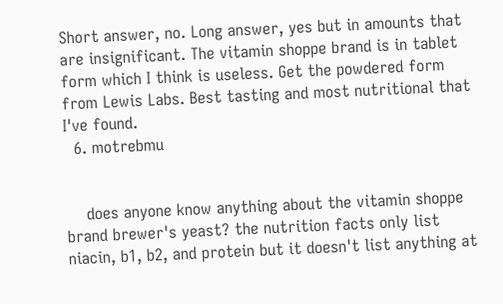Short answer, no. Long answer, yes but in amounts that are insignificant. The vitamin shoppe brand is in tablet form which I think is useless. Get the powdered form from Lewis Labs. Best tasting and most nutritional that I've found.
  6. motrebmu


    does anyone know anything about the vitamin shoppe brand brewer's yeast? the nutrition facts only list niacin, b1, b2, and protein but it doesn't list anything at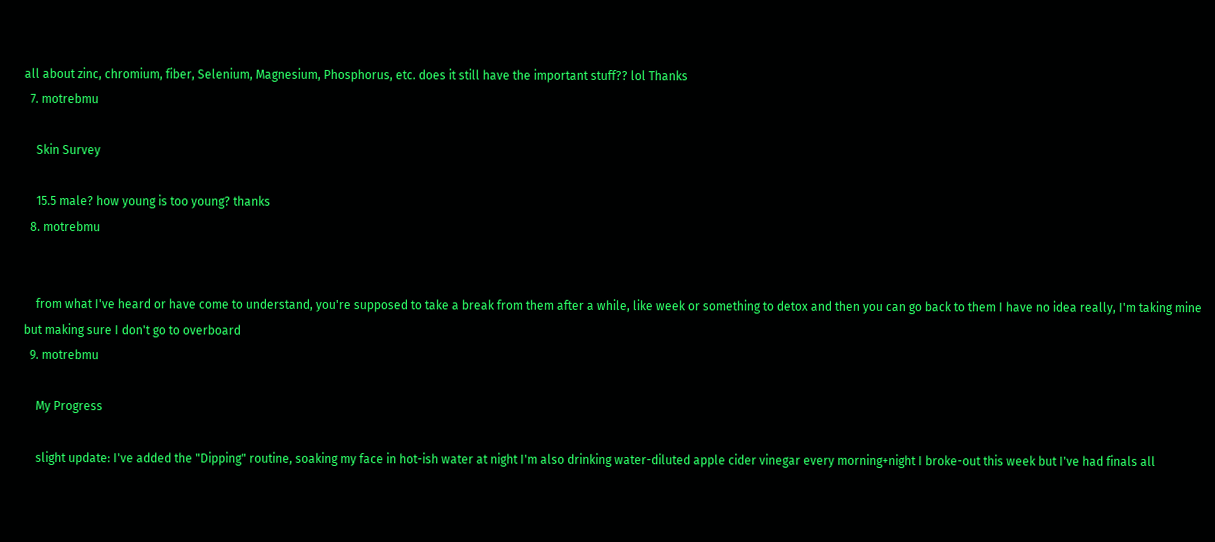all about zinc, chromium, fiber, Selenium, Magnesium, Phosphorus, etc. does it still have the important stuff?? lol Thanks
  7. motrebmu

    Skin Survey

    15.5 male? how young is too young? thanks
  8. motrebmu


    from what I've heard or have come to understand, you're supposed to take a break from them after a while, like week or something to detox and then you can go back to them I have no idea really, I'm taking mine but making sure I don't go to overboard
  9. motrebmu

    My Progress

    slight update: I've added the "Dipping" routine, soaking my face in hot-ish water at night I'm also drinking water-diluted apple cider vinegar every morning+night I broke-out this week but I've had finals all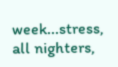week...stress, all nighters,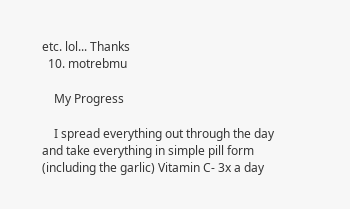etc. lol... Thanks
  10. motrebmu

    My Progress

    I spread everything out through the day and take everything in simple pill form (including the garlic) Vitamin C- 3x a day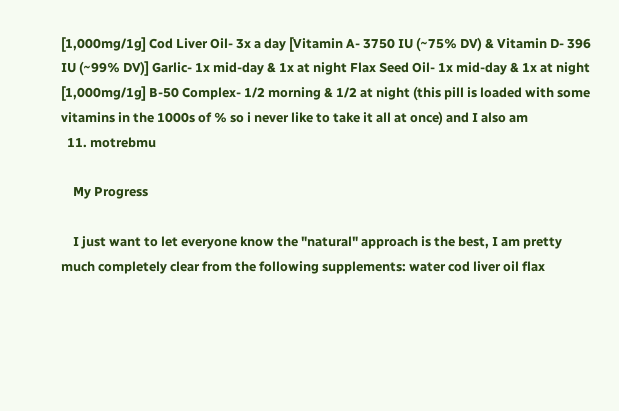[1,000mg/1g] Cod Liver Oil- 3x a day [Vitamin A- 3750 IU (~75% DV) & Vitamin D- 396 IU (~99% DV)] Garlic- 1x mid-day & 1x at night Flax Seed Oil- 1x mid-day & 1x at night [1,000mg/1g] B-50 Complex- 1/2 morning & 1/2 at night (this pill is loaded with some vitamins in the 1000s of % so i never like to take it all at once) and I also am
  11. motrebmu

    My Progress

    I just want to let everyone know the "natural" approach is the best, I am pretty much completely clear from the following supplements: water cod liver oil flax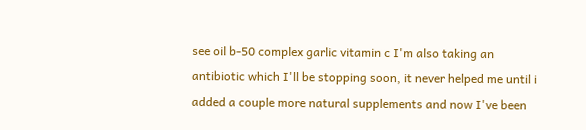see oil b-50 complex garlic vitamin c I'm also taking an antibiotic which I'll be stopping soon, it never helped me until i added a couple more natural supplements and now I've been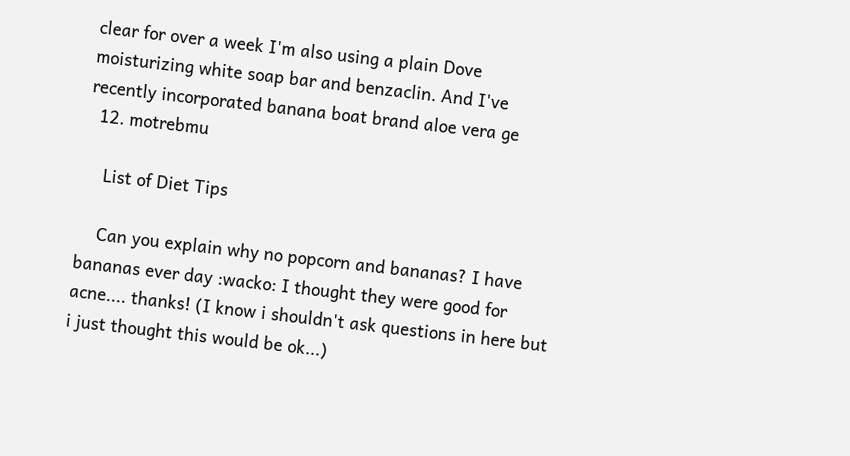clear for over a week I'm also using a plain Dove moisturizing white soap bar and benzaclin. And I've recently incorporated banana boat brand aloe vera ge
  12. motrebmu

    List of Diet Tips

    Can you explain why no popcorn and bananas? I have bananas ever day :wacko: I thought they were good for acne.... thanks! (I know i shouldn't ask questions in here but i just thought this would be ok...)